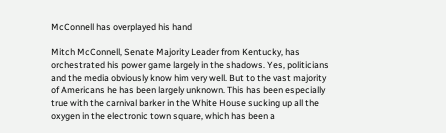McConnell has overplayed his hand

Mitch McConnell, Senate Majority Leader from Kentucky, has orchestrated his power game largely in the shadows. Yes, politicians and the media obviously know him very well. But to the vast majority of Americans he has been largely unknown. This has been especially true with the carnival barker in the White House sucking up all the oxygen in the electronic town square, which has been a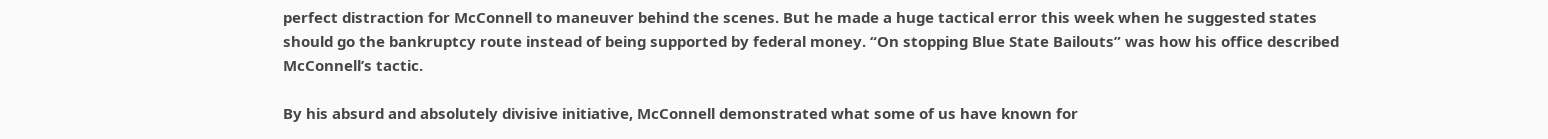perfect distraction for McConnell to maneuver behind the scenes. But he made a huge tactical error this week when he suggested states should go the bankruptcy route instead of being supported by federal money. “On stopping Blue State Bailouts” was how his office described McConnell’s tactic.

By his absurd and absolutely divisive initiative, McConnell demonstrated what some of us have known for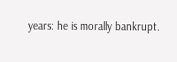years: he is morally bankrupt.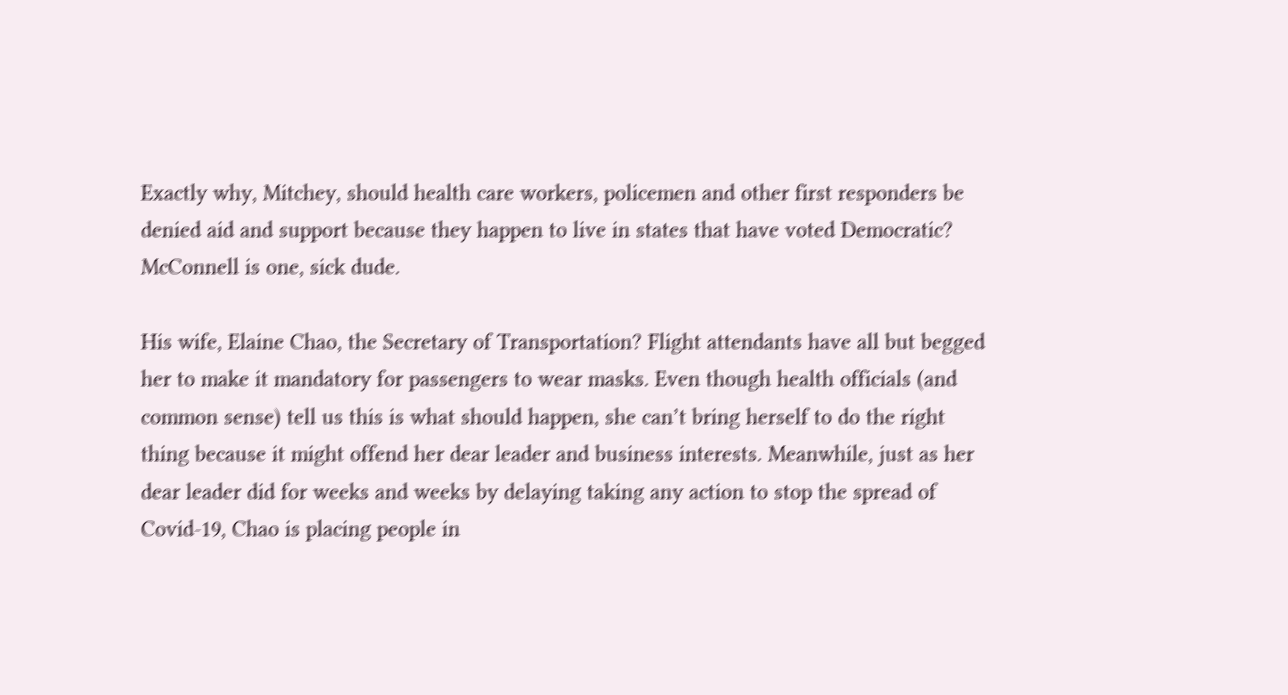Exactly why, Mitchey, should health care workers, policemen and other first responders be denied aid and support because they happen to live in states that have voted Democratic? McConnell is one, sick dude.

His wife, Elaine Chao, the Secretary of Transportation? Flight attendants have all but begged her to make it mandatory for passengers to wear masks. Even though health officials (and common sense) tell us this is what should happen, she can’t bring herself to do the right thing because it might offend her dear leader and business interests. Meanwhile, just as her dear leader did for weeks and weeks by delaying taking any action to stop the spread of Covid-19, Chao is placing people in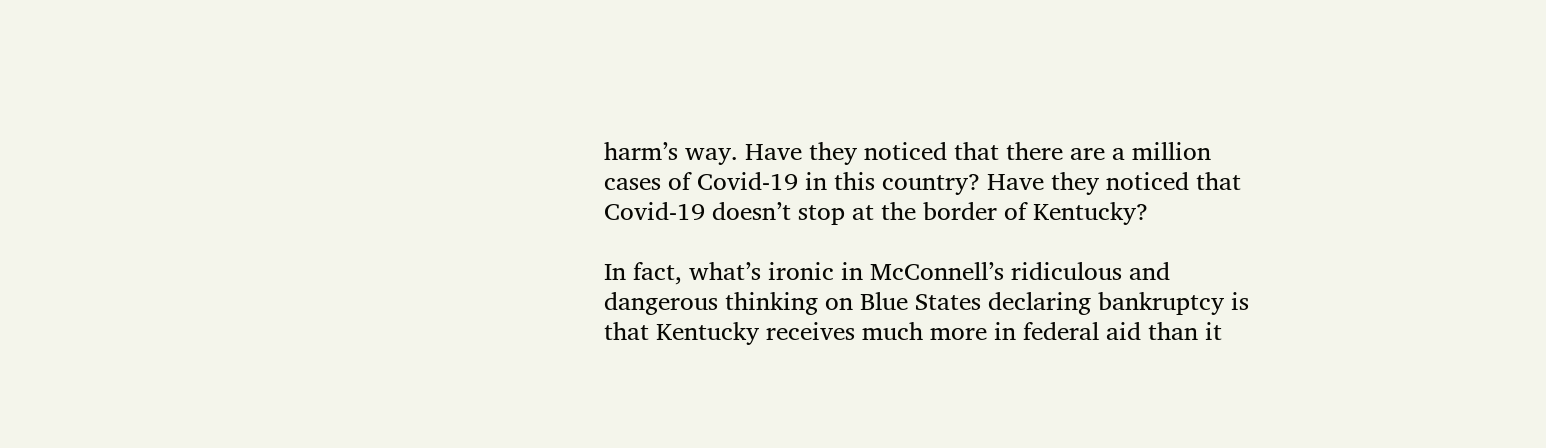harm’s way. Have they noticed that there are a million cases of Covid-19 in this country? Have they noticed that Covid-19 doesn’t stop at the border of Kentucky?

In fact, what’s ironic in McConnell’s ridiculous and dangerous thinking on Blue States declaring bankruptcy is that Kentucky receives much more in federal aid than it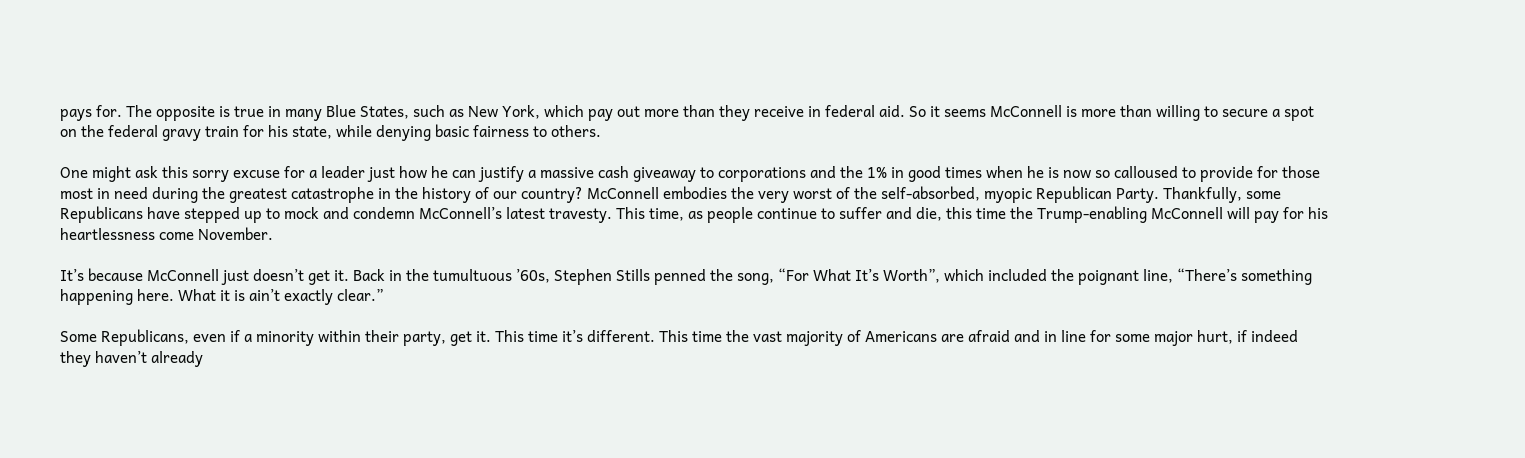pays for. The opposite is true in many Blue States, such as New York, which pay out more than they receive in federal aid. So it seems McConnell is more than willing to secure a spot on the federal gravy train for his state, while denying basic fairness to others.

One might ask this sorry excuse for a leader just how he can justify a massive cash giveaway to corporations and the 1% in good times when he is now so calloused to provide for those most in need during the greatest catastrophe in the history of our country? McConnell embodies the very worst of the self-absorbed, myopic Republican Party. Thankfully, some Republicans have stepped up to mock and condemn McConnell’s latest travesty. This time, as people continue to suffer and die, this time the Trump-enabling McConnell will pay for his heartlessness come November.

It’s because McConnell just doesn’t get it. Back in the tumultuous ’60s, Stephen Stills penned the song, “For What It’s Worth”, which included the poignant line, “There’s something happening here. What it is ain’t exactly clear.”

Some Republicans, even if a minority within their party, get it. This time it’s different. This time the vast majority of Americans are afraid and in line for some major hurt, if indeed they haven’t already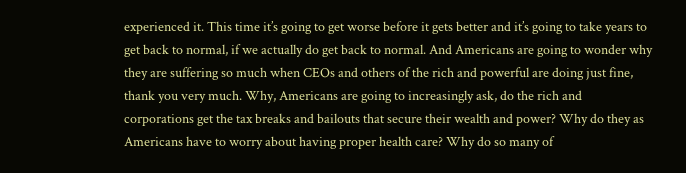experienced it. This time it’s going to get worse before it gets better and it’s going to take years to get back to normal, if we actually do get back to normal. And Americans are going to wonder why they are suffering so much when CEOs and others of the rich and powerful are doing just fine, thank you very much. Why, Americans are going to increasingly ask, do the rich and corporations get the tax breaks and bailouts that secure their wealth and power? Why do they as Americans have to worry about having proper health care? Why do so many of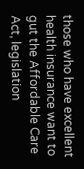those who have excellent health insurance want to gut the Affordable Care Act, legislation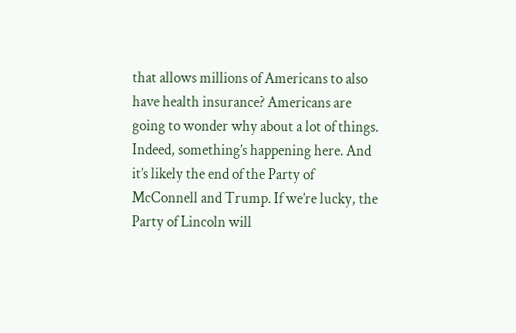that allows millions of Americans to also have health insurance? Americans are going to wonder why about a lot of things. Indeed, something’s happening here. And it’s likely the end of the Party of McConnell and Trump. If we’re lucky, the Party of Lincoln will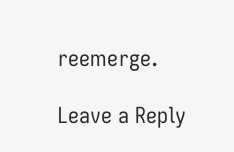reemerge.

Leave a Reply